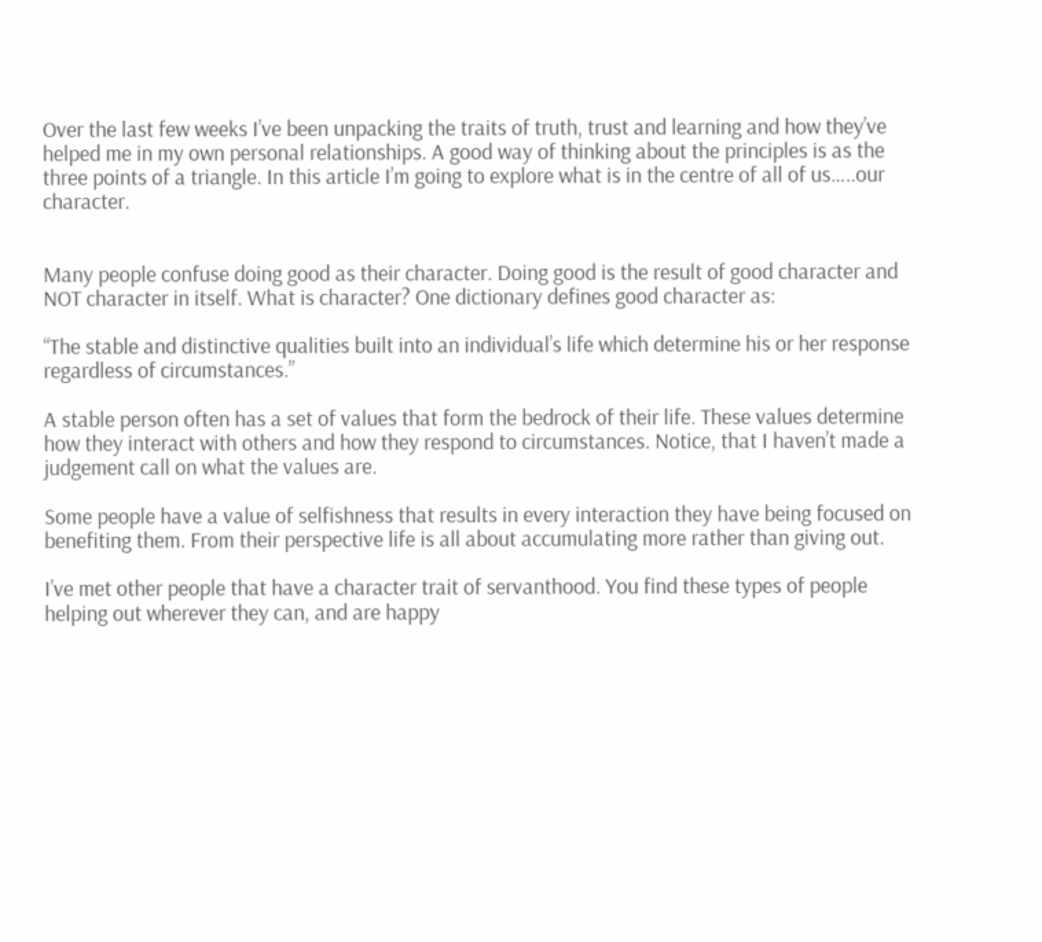Over the last few weeks I’ve been unpacking the traits of truth, trust and learning and how they’ve helped me in my own personal relationships. A good way of thinking about the principles is as the three points of a triangle. In this article I’m going to explore what is in the centre of all of us…..our character.


Many people confuse doing good as their character. Doing good is the result of good character and NOT character in itself. What is character? One dictionary defines good character as:

“The stable and distinctive qualities built into an individual’s life which determine his or her response regardless of circumstances.”

A stable person often has a set of values that form the bedrock of their life. These values determine how they interact with others and how they respond to circumstances. Notice, that I haven’t made a judgement call on what the values are.

Some people have a value of selfishness that results in every interaction they have being focused on benefiting them. From their perspective life is all about accumulating more rather than giving out.

I’ve met other people that have a character trait of servanthood. You find these types of people helping out wherever they can, and are happy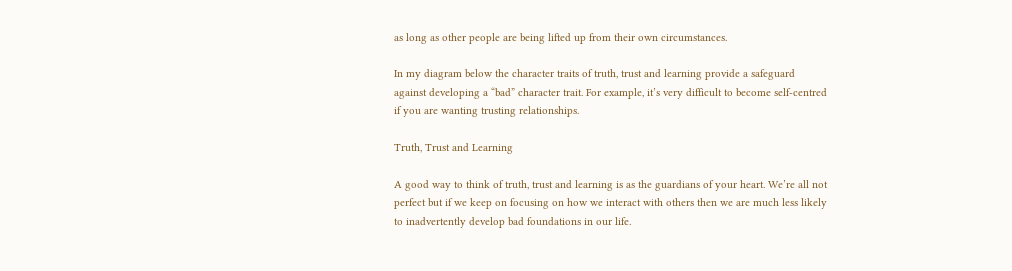as long as other people are being lifted up from their own circumstances.

In my diagram below the character traits of truth, trust and learning provide a safeguard against developing a “bad” character trait. For example, it’s very difficult to become self-centred if you are wanting trusting relationships.

Truth, Trust and Learning

A good way to think of truth, trust and learning is as the guardians of your heart. We’re all not perfect but if we keep on focusing on how we interact with others then we are much less likely to inadvertently develop bad foundations in our life.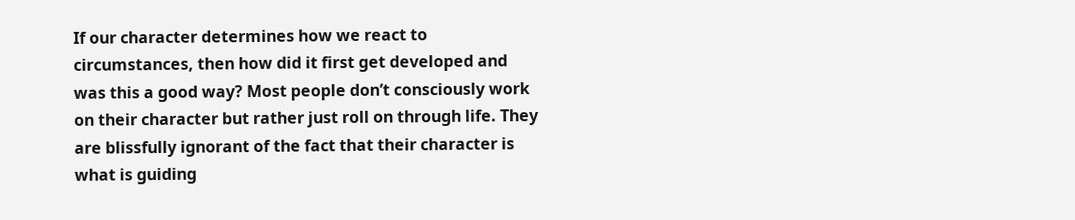If our character determines how we react to circumstances, then how did it first get developed and was this a good way? Most people don’t consciously work on their character but rather just roll on through life. They are blissfully ignorant of the fact that their character is what is guiding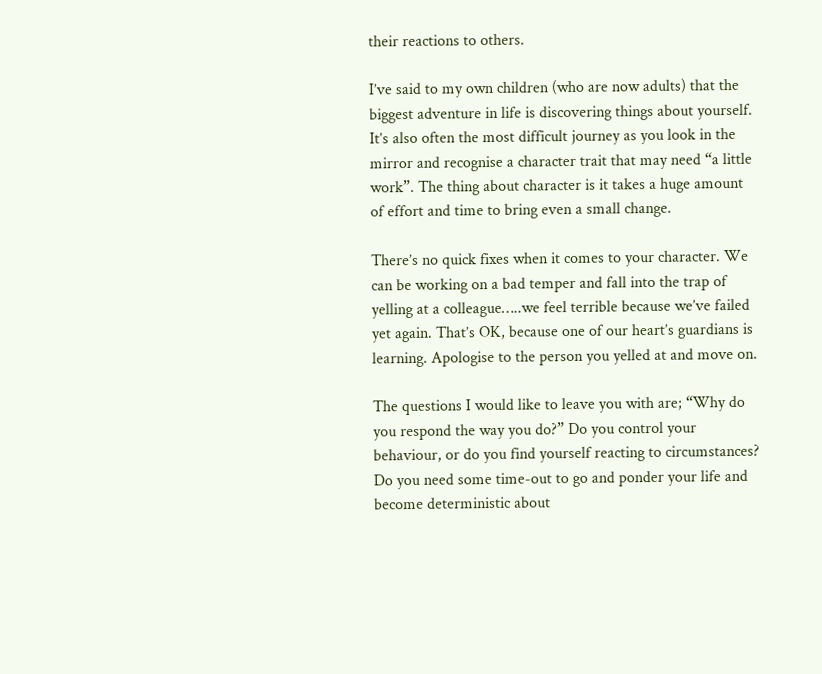their reactions to others.

I’ve said to my own children (who are now adults) that the biggest adventure in life is discovering things about yourself. It’s also often the most difficult journey as you look in the mirror and recognise a character trait that may need “a little work”. The thing about character is it takes a huge amount of effort and time to bring even a small change.

There’s no quick fixes when it comes to your character. We can be working on a bad temper and fall into the trap of yelling at a colleague…..we feel terrible because we’ve failed yet again. That’s OK, because one of our heart’s guardians is learning. Apologise to the person you yelled at and move on.

The questions I would like to leave you with are; “Why do you respond the way you do?” Do you control your behaviour, or do you find yourself reacting to circumstances? Do you need some time-out to go and ponder your life and become deterministic about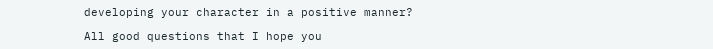developing your character in a positive manner?

All good questions that I hope you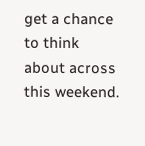get a chance to think about across this weekend.